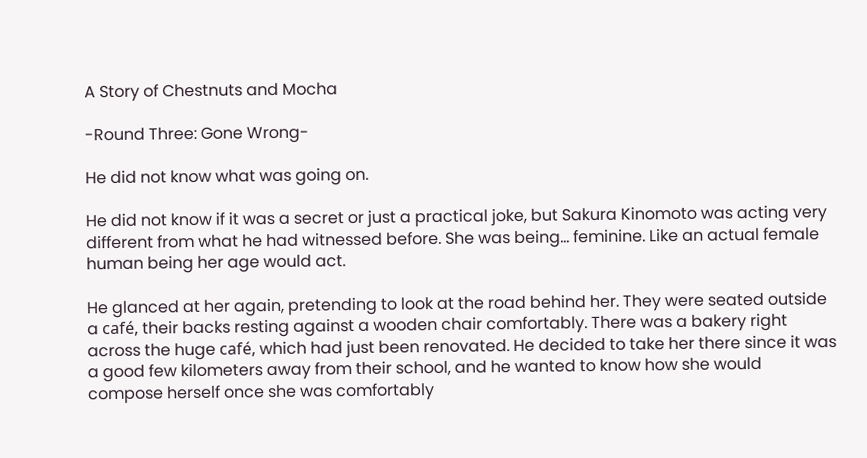A Story of Chestnuts and Mocha

-Round Three: Gone Wrong-

He did not know what was going on.

He did not know if it was a secret or just a practical joke, but Sakura Kinomoto was acting very different from what he had witnessed before. She was being… feminine. Like an actual female human being her age would act.

He glanced at her again, pretending to look at the road behind her. They were seated outside a café, their backs resting against a wooden chair comfortably. There was a bakery right across the huge café, which had just been renovated. He decided to take her there since it was a good few kilometers away from their school, and he wanted to know how she would compose herself once she was comfortably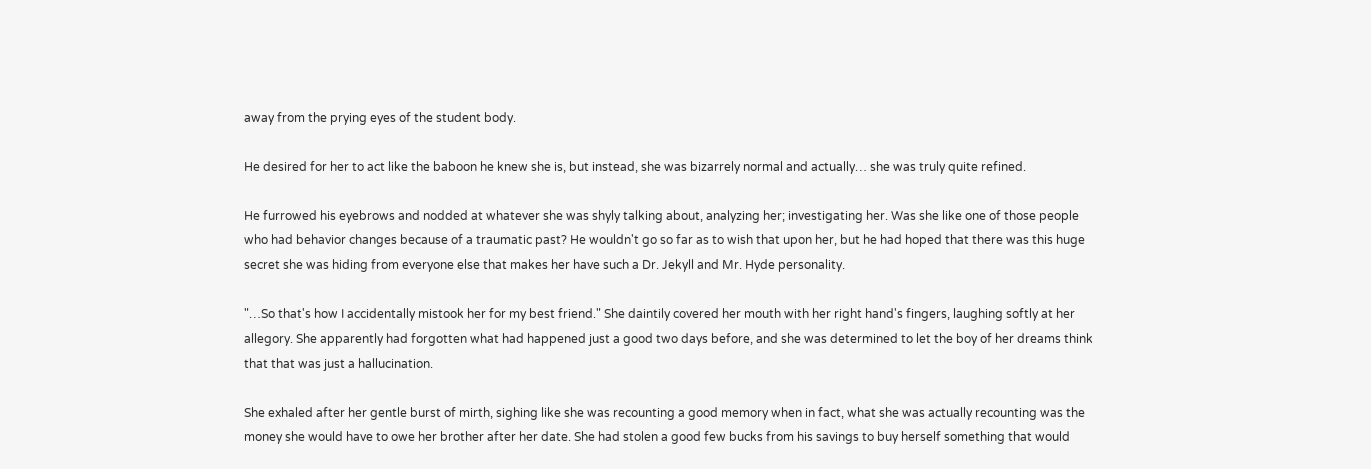away from the prying eyes of the student body.

He desired for her to act like the baboon he knew she is, but instead, she was bizarrely normal and actually… she was truly quite refined.

He furrowed his eyebrows and nodded at whatever she was shyly talking about, analyzing her; investigating her. Was she like one of those people who had behavior changes because of a traumatic past? He wouldn't go so far as to wish that upon her, but he had hoped that there was this huge secret she was hiding from everyone else that makes her have such a Dr. Jekyll and Mr. Hyde personality.

"…So that's how I accidentally mistook her for my best friend." She daintily covered her mouth with her right hand's fingers, laughing softly at her allegory. She apparently had forgotten what had happened just a good two days before, and she was determined to let the boy of her dreams think that that was just a hallucination.

She exhaled after her gentle burst of mirth, sighing like she was recounting a good memory when in fact, what she was actually recounting was the money she would have to owe her brother after her date. She had stolen a good few bucks from his savings to buy herself something that would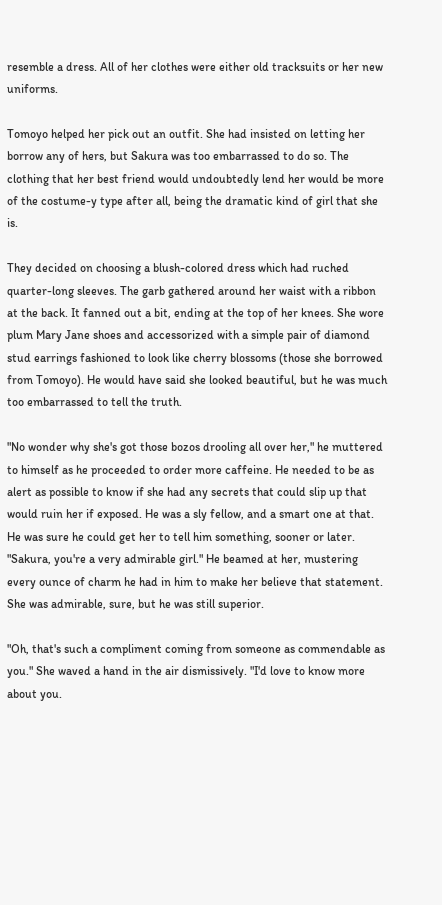resemble a dress. All of her clothes were either old tracksuits or her new uniforms.

Tomoyo helped her pick out an outfit. She had insisted on letting her borrow any of hers, but Sakura was too embarrassed to do so. The clothing that her best friend would undoubtedly lend her would be more of the costume-y type after all, being the dramatic kind of girl that she is.

They decided on choosing a blush-colored dress which had ruched quarter-long sleeves. The garb gathered around her waist with a ribbon at the back. It fanned out a bit, ending at the top of her knees. She wore plum Mary Jane shoes and accessorized with a simple pair of diamond stud earrings fashioned to look like cherry blossoms (those she borrowed from Tomoyo). He would have said she looked beautiful, but he was much too embarrassed to tell the truth.

"No wonder why she's got those bozos drooling all over her," he muttered to himself as he proceeded to order more caffeine. He needed to be as alert as possible to know if she had any secrets that could slip up that would ruin her if exposed. He was a sly fellow, and a smart one at that. He was sure he could get her to tell him something, sooner or later. "Sakura, you're a very admirable girl." He beamed at her, mustering every ounce of charm he had in him to make her believe that statement. She was admirable, sure, but he was still superior.

"Oh, that's such a compliment coming from someone as commendable as you." She waved a hand in the air dismissively. "I'd love to know more about you.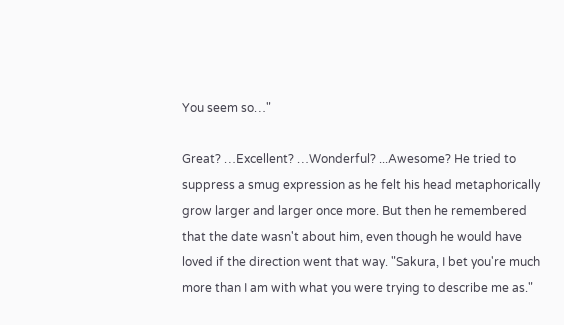You seem so…"

Great? …Excellent? …Wonderful? ...Awesome? He tried to suppress a smug expression as he felt his head metaphorically grow larger and larger once more. But then he remembered that the date wasn't about him, even though he would have loved if the direction went that way. "Sakura, I bet you're much more than I am with what you were trying to describe me as."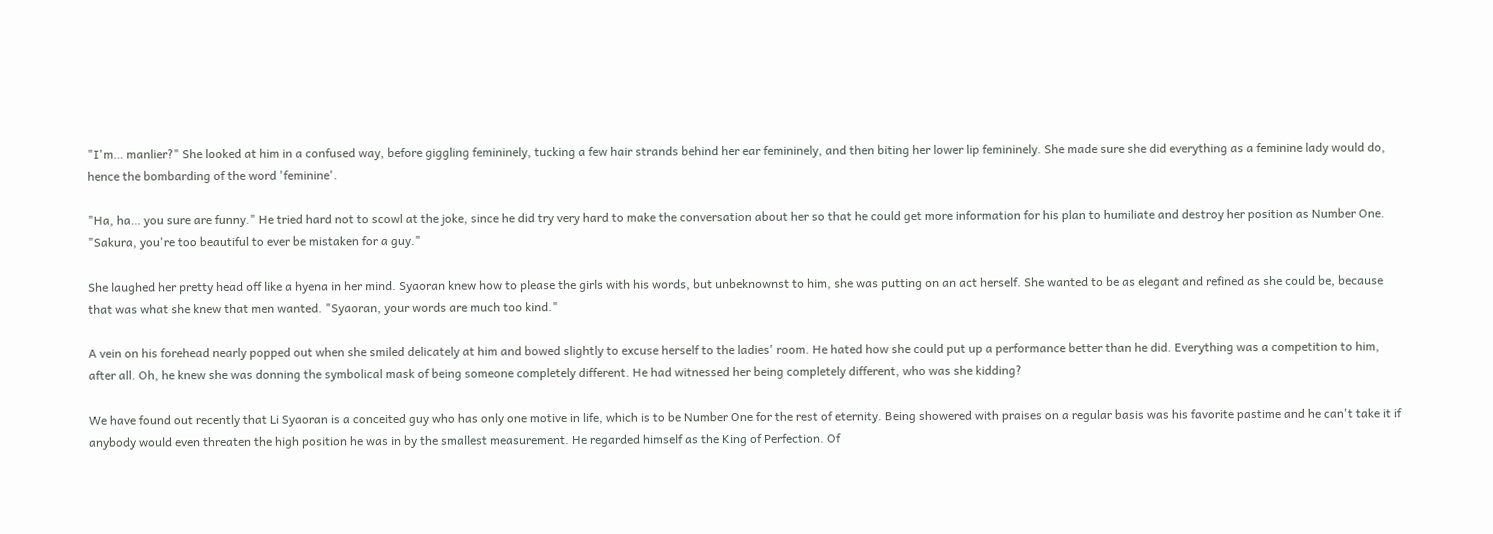"I'm… manlier?" She looked at him in a confused way, before giggling femininely, tucking a few hair strands behind her ear femininely, and then biting her lower lip femininely. She made sure she did everything as a feminine lady would do, hence the bombarding of the word 'feminine'.

"Ha, ha… you sure are funny." He tried hard not to scowl at the joke, since he did try very hard to make the conversation about her so that he could get more information for his plan to humiliate and destroy her position as Number One. "Sakura, you're too beautiful to ever be mistaken for a guy."

She laughed her pretty head off like a hyena in her mind. Syaoran knew how to please the girls with his words, but unbeknownst to him, she was putting on an act herself. She wanted to be as elegant and refined as she could be, because that was what she knew that men wanted. "Syaoran, your words are much too kind."

A vein on his forehead nearly popped out when she smiled delicately at him and bowed slightly to excuse herself to the ladies' room. He hated how she could put up a performance better than he did. Everything was a competition to him, after all. Oh, he knew she was donning the symbolical mask of being someone completely different. He had witnessed her being completely different, who was she kidding?

We have found out recently that Li Syaoran is a conceited guy who has only one motive in life, which is to be Number One for the rest of eternity. Being showered with praises on a regular basis was his favorite pastime and he can't take it if anybody would even threaten the high position he was in by the smallest measurement. He regarded himself as the King of Perfection. Of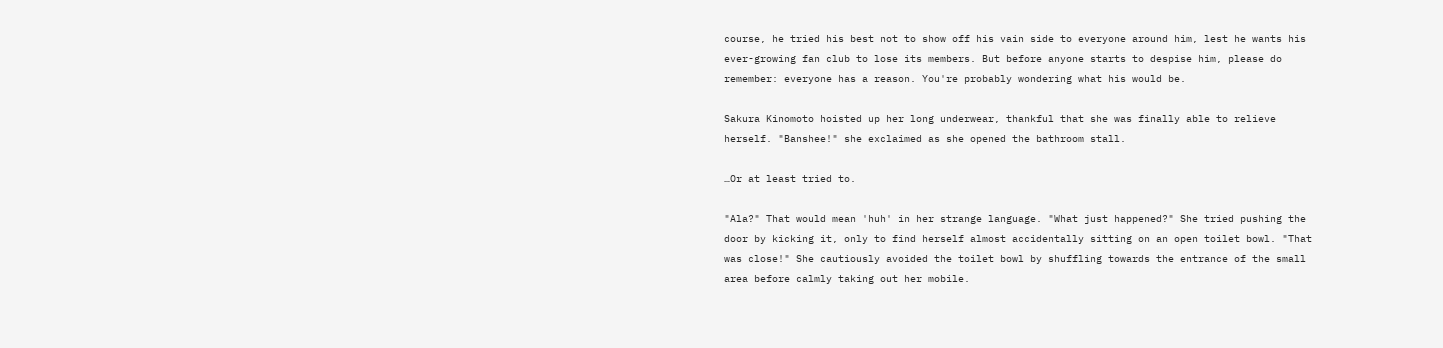course, he tried his best not to show off his vain side to everyone around him, lest he wants his ever-growing fan club to lose its members. But before anyone starts to despise him, please do remember: everyone has a reason. You're probably wondering what his would be.

Sakura Kinomoto hoisted up her long underwear, thankful that she was finally able to relieve herself. "Banshee!" she exclaimed as she opened the bathroom stall.

…Or at least tried to.

"Ala?" That would mean 'huh' in her strange language. "What just happened?" She tried pushing the door by kicking it, only to find herself almost accidentally sitting on an open toilet bowl. "That was close!" She cautiously avoided the toilet bowl by shuffling towards the entrance of the small area before calmly taking out her mobile.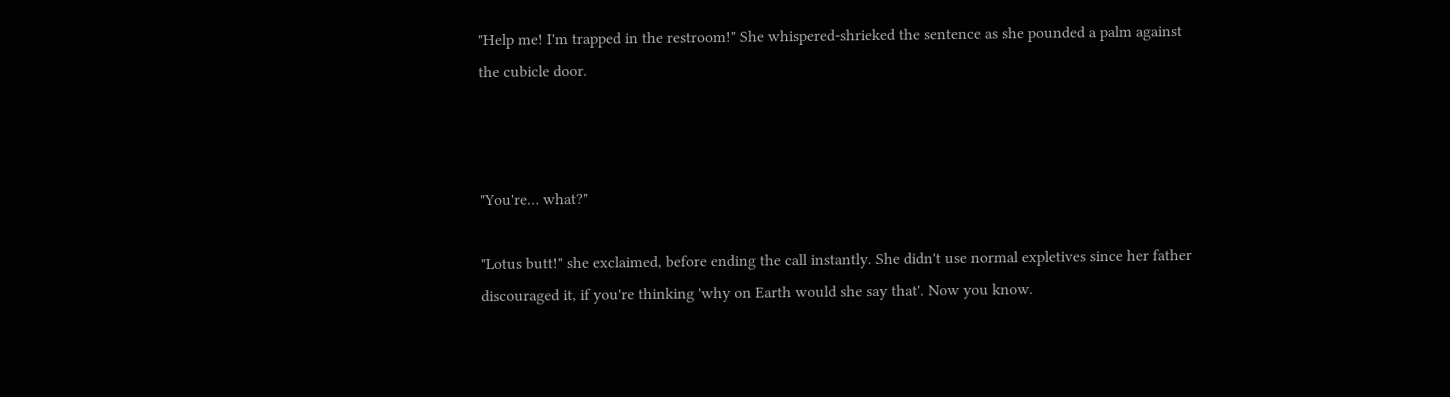"Help me! I'm trapped in the restroom!" She whispered-shrieked the sentence as she pounded a palm against the cubicle door.



"You're… what?"

"Lotus butt!" she exclaimed, before ending the call instantly. She didn't use normal expletives since her father discouraged it, if you're thinking 'why on Earth would she say that'. Now you know.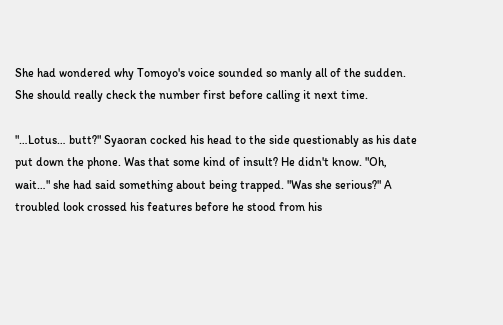She had wondered why Tomoyo's voice sounded so manly all of the sudden. She should really check the number first before calling it next time.

"…Lotus… butt?" Syaoran cocked his head to the side questionably as his date put down the phone. Was that some kind of insult? He didn't know. "Oh, wait…" she had said something about being trapped. "Was she serious?" A troubled look crossed his features before he stood from his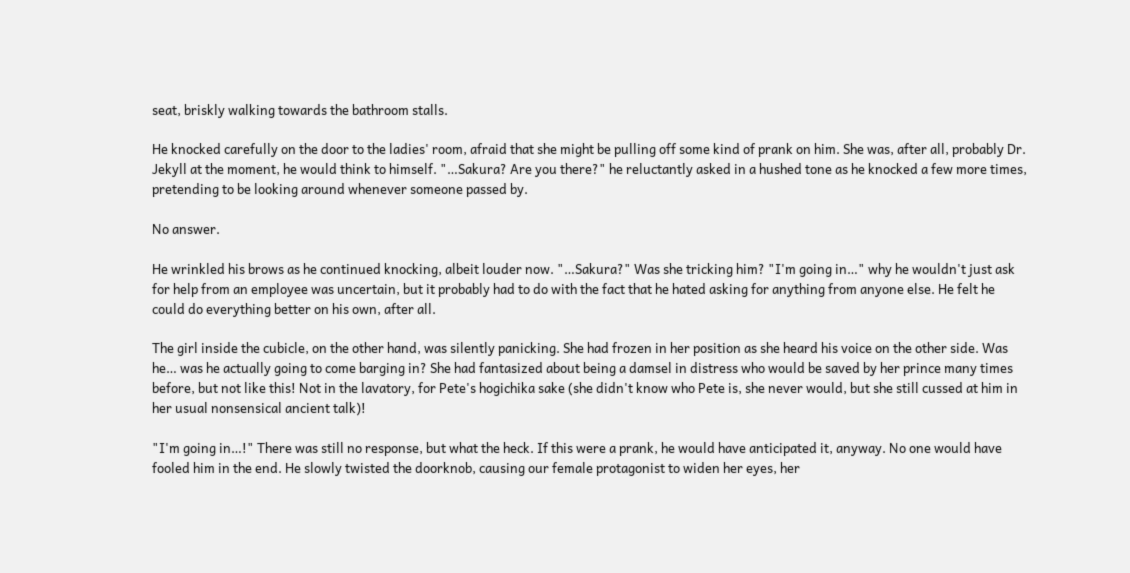seat, briskly walking towards the bathroom stalls.

He knocked carefully on the door to the ladies' room, afraid that she might be pulling off some kind of prank on him. She was, after all, probably Dr. Jekyll at the moment, he would think to himself. "…Sakura? Are you there?" he reluctantly asked in a hushed tone as he knocked a few more times, pretending to be looking around whenever someone passed by.

No answer.

He wrinkled his brows as he continued knocking, albeit louder now. "…Sakura?" Was she tricking him? "I'm going in…" why he wouldn't just ask for help from an employee was uncertain, but it probably had to do with the fact that he hated asking for anything from anyone else. He felt he could do everything better on his own, after all.

The girl inside the cubicle, on the other hand, was silently panicking. She had frozen in her position as she heard his voice on the other side. Was he… was he actually going to come barging in? She had fantasized about being a damsel in distress who would be saved by her prince many times before, but not like this! Not in the lavatory, for Pete's hogichika sake (she didn't know who Pete is, she never would, but she still cussed at him in her usual nonsensical ancient talk)!

"I'm going in…!" There was still no response, but what the heck. If this were a prank, he would have anticipated it, anyway. No one would have fooled him in the end. He slowly twisted the doorknob, causing our female protagonist to widen her eyes, her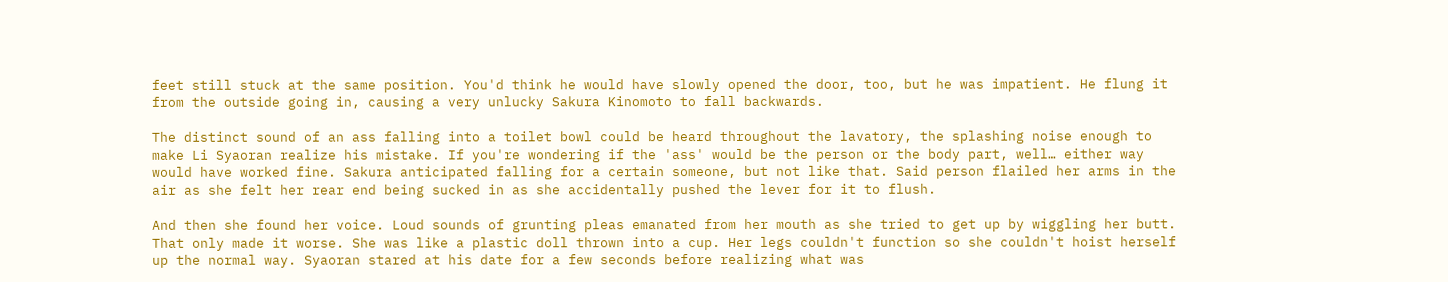feet still stuck at the same position. You'd think he would have slowly opened the door, too, but he was impatient. He flung it from the outside going in, causing a very unlucky Sakura Kinomoto to fall backwards.

The distinct sound of an ass falling into a toilet bowl could be heard throughout the lavatory, the splashing noise enough to make Li Syaoran realize his mistake. If you're wondering if the 'ass' would be the person or the body part, well… either way would have worked fine. Sakura anticipated falling for a certain someone, but not like that. Said person flailed her arms in the air as she felt her rear end being sucked in as she accidentally pushed the lever for it to flush.

And then she found her voice. Loud sounds of grunting pleas emanated from her mouth as she tried to get up by wiggling her butt. That only made it worse. She was like a plastic doll thrown into a cup. Her legs couldn't function so she couldn't hoist herself up the normal way. Syaoran stared at his date for a few seconds before realizing what was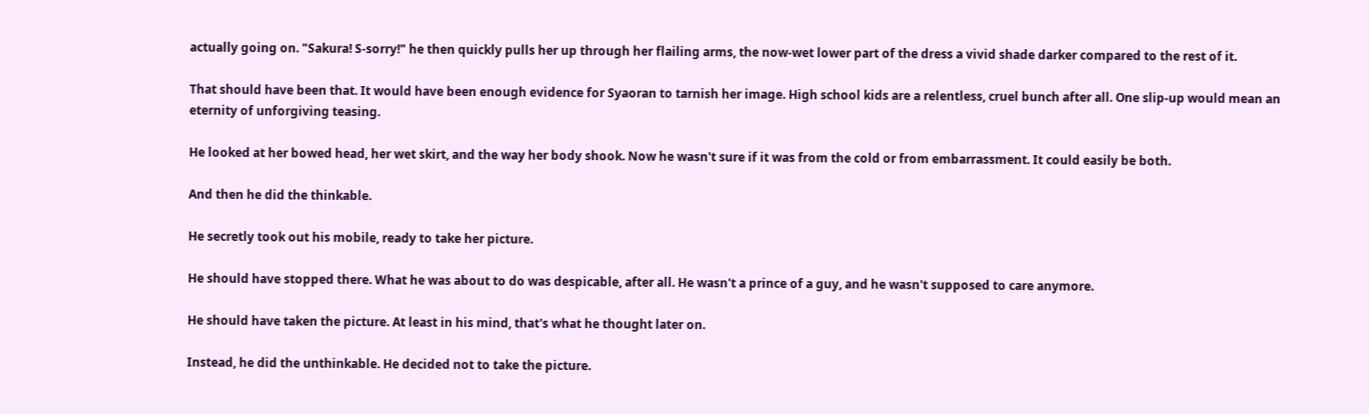actually going on. "Sakura! S-sorry!" he then quickly pulls her up through her flailing arms, the now-wet lower part of the dress a vivid shade darker compared to the rest of it.

That should have been that. It would have been enough evidence for Syaoran to tarnish her image. High school kids are a relentless, cruel bunch after all. One slip-up would mean an eternity of unforgiving teasing.

He looked at her bowed head, her wet skirt, and the way her body shook. Now he wasn't sure if it was from the cold or from embarrassment. It could easily be both.

And then he did the thinkable.

He secretly took out his mobile, ready to take her picture.

He should have stopped there. What he was about to do was despicable, after all. He wasn't a prince of a guy, and he wasn't supposed to care anymore.

He should have taken the picture. At least in his mind, that's what he thought later on.

Instead, he did the unthinkable. He decided not to take the picture.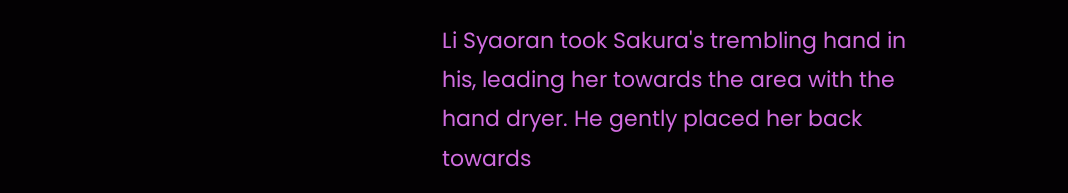Li Syaoran took Sakura's trembling hand in his, leading her towards the area with the hand dryer. He gently placed her back towards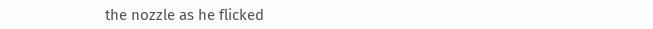the nozzle as he flicked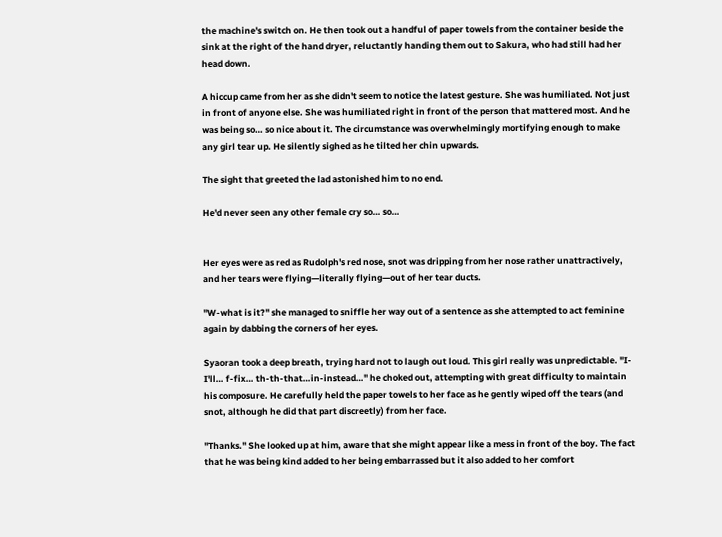the machine's switch on. He then took out a handful of paper towels from the container beside the sink at the right of the hand dryer, reluctantly handing them out to Sakura, who had still had her head down.

A hiccup came from her as she didn't seem to notice the latest gesture. She was humiliated. Not just in front of anyone else. She was humiliated right in front of the person that mattered most. And he was being so… so nice about it. The circumstance was overwhelmingly mortifying enough to make any girl tear up. He silently sighed as he tilted her chin upwards.

The sight that greeted the lad astonished him to no end.

He'd never seen any other female cry so… so…


Her eyes were as red as Rudolph's red nose, snot was dripping from her nose rather unattractively, and her tears were flying—literally flying—out of her tear ducts.

"W-what is it?" she managed to sniffle her way out of a sentence as she attempted to act feminine again by dabbing the corners of her eyes.

Syaoran took a deep breath, trying hard not to laugh out loud. This girl really was unpredictable. "I-I'll… f-fix… th-th-that…in-instead…" he choked out, attempting with great difficulty to maintain his composure. He carefully held the paper towels to her face as he gently wiped off the tears (and snot, although he did that part discreetly) from her face.

"Thanks." She looked up at him, aware that she might appear like a mess in front of the boy. The fact that he was being kind added to her being embarrassed but it also added to her comfort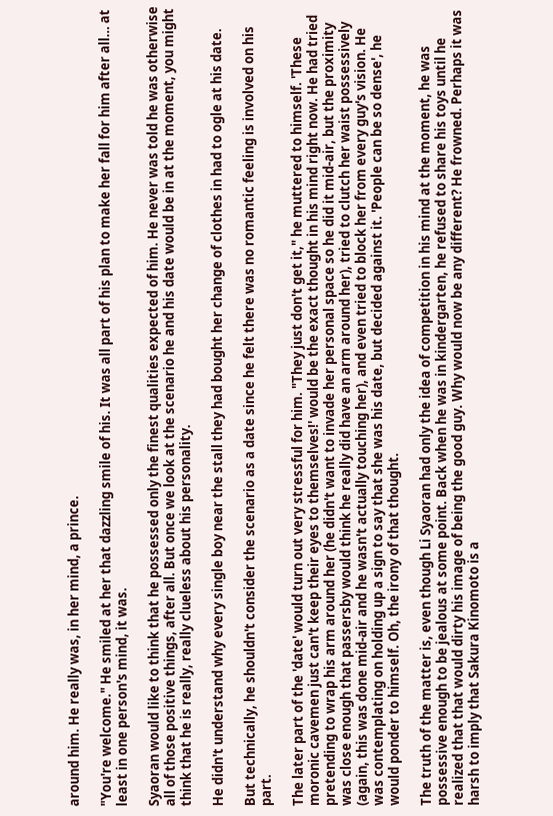around him. He really was, in her mind, a prince.

"You're welcome." He smiled at her that dazzling smile of his. It was all part of his plan to make her fall for him after all… at least in one person's mind, it was.

Syaoran would like to think that he possessed only the finest qualities expected of him. He never was told he was otherwise all of those positive things, after all. But once we look at the scenario he and his date would be in at the moment, you might think that he is really, really clueless about his personality.

He didn't understand why every single boy near the stall they had bought her change of clothes in had to ogle at his date.

But technically, he shouldn't consider the scenario as a date since he felt there was no romantic feeling is involved on his part.

The later part of the 'date' would turn out very stressful for him. "They just don't get it," he muttered to himself. 'These moronic cavemen just can't keep their eyes to themselves!' would be the exact thought in his mind right now. He had tried pretending to wrap his arm around her (he didn't want to invade her personal space so he did it mid-air, but the proximity was close enough that passersby would think he really did have an arm around her), tried to clutch her waist possessively (again, this was done mid-air and he wasn't actually touching her), and even tried to block her from every guy's vision. He was contemplating on holding up a sign to say that she was his date, but decided against it. 'People can be so dense', he would ponder to himself. Oh, the irony of that thought.

The truth of the matter is, even though Li Syaoran had only the idea of competition in his mind at the moment, he was possessive enough to be jealous at some point. Back when he was in kindergarten, he refused to share his toys until he realized that that would dirty his image of being the good guy. Why would now be any different? He frowned. Perhaps it was harsh to imply that Sakura Kinomoto is a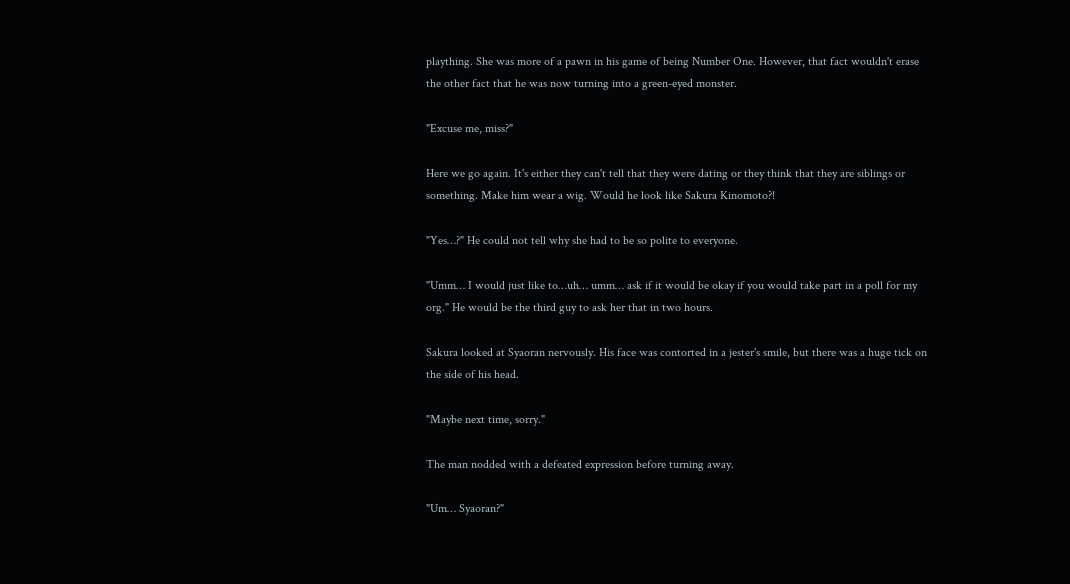plaything. She was more of a pawn in his game of being Number One. However, that fact wouldn't erase the other fact that he was now turning into a green-eyed monster.

"Excuse me, miss?"

Here we go again. It's either they can't tell that they were dating or they think that they are siblings or something. Make him wear a wig. Would he look like Sakura Kinomoto?!

"Yes…?" He could not tell why she had to be so polite to everyone.

"Umm… I would just like to…uh… umm… ask if it would be okay if you would take part in a poll for my org." He would be the third guy to ask her that in two hours.

Sakura looked at Syaoran nervously. His face was contorted in a jester's smile, but there was a huge tick on the side of his head.

"Maybe next time, sorry."

The man nodded with a defeated expression before turning away.

"Um… Syaoran?"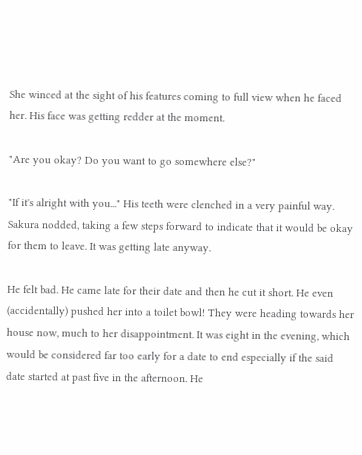She winced at the sight of his features coming to full view when he faced her. His face was getting redder at the moment.

"Are you okay? Do you want to go somewhere else?"

"If it's alright with you..." His teeth were clenched in a very painful way. Sakura nodded, taking a few steps forward to indicate that it would be okay for them to leave. It was getting late anyway.

He felt bad. He came late for their date and then he cut it short. He even (accidentally) pushed her into a toilet bowl! They were heading towards her house now, much to her disappointment. It was eight in the evening, which would be considered far too early for a date to end especially if the said date started at past five in the afternoon. He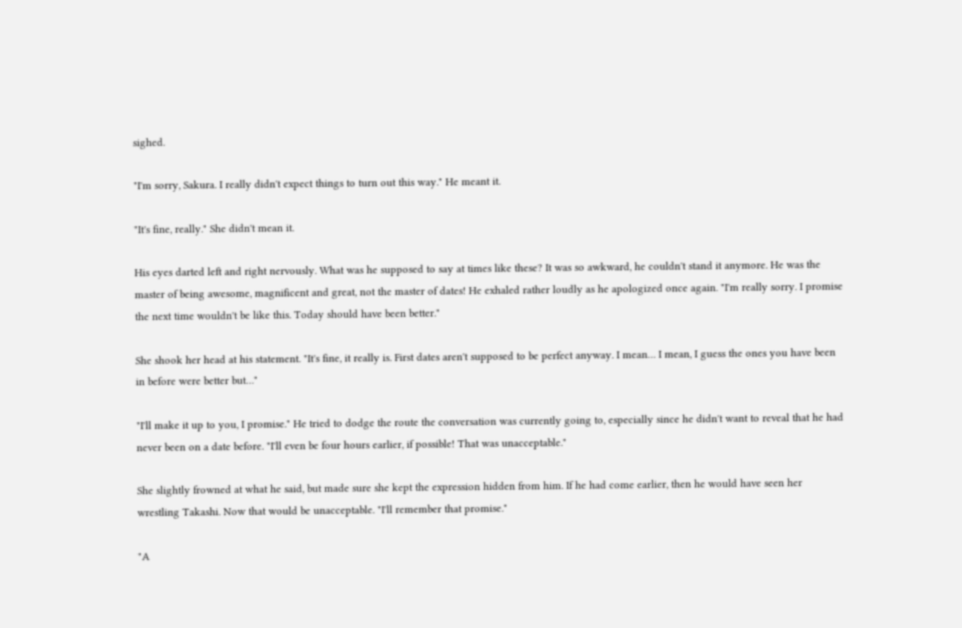sighed.

"I'm sorry, Sakura. I really didn't expect things to turn out this way." He meant it.

"It's fine, really." She didn't mean it.

His eyes darted left and right nervously. What was he supposed to say at times like these? It was so awkward, he couldn't stand it anymore. He was the master of being awesome, magnificent and great, not the master of dates! He exhaled rather loudly as he apologized once again. "I'm really sorry. I promise the next time wouldn't be like this. Today should have been better."

She shook her head at his statement. "It's fine, it really is. First dates aren't supposed to be perfect anyway. I mean… I mean, I guess the ones you have been in before were better but…"

"I'll make it up to you, I promise." He tried to dodge the route the conversation was currently going to, especially since he didn't want to reveal that he had never been on a date before. "I'll even be four hours earlier, if possible! That was unacceptable."

She slightly frowned at what he said, but made sure she kept the expression hidden from him. If he had come earlier, then he would have seen her wrestling Takashi. Now that would be unacceptable. "I'll remember that promise."

"A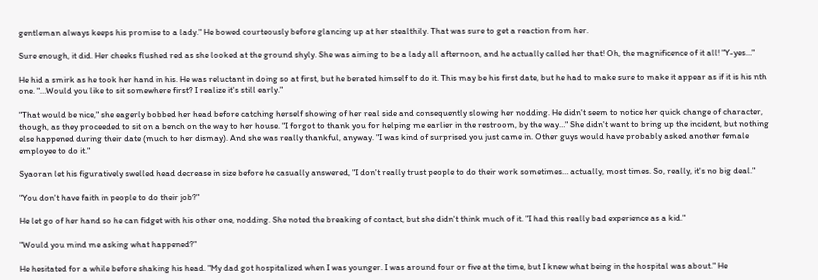gentleman always keeps his promise to a lady." He bowed courteously before glancing up at her stealthily. That was sure to get a reaction from her.

Sure enough, it did. Her cheeks flushed red as she looked at the ground shyly. She was aiming to be a lady all afternoon, and he actually called her that! Oh, the magnificence of it all! "Y-yes…"

He hid a smirk as he took her hand in his. He was reluctant in doing so at first, but he berated himself to do it. This may be his first date, but he had to make sure to make it appear as if it is his nth one. "…Would you like to sit somewhere first? I realize it's still early."

"That would be nice," she eagerly bobbed her head before catching herself showing of her real side and consequently slowing her nodding. He didn't seem to notice her quick change of character, though, as they proceeded to sit on a bench on the way to her house. "I forgot to thank you for helping me earlier in the restroom, by the way…" She didn't want to bring up the incident, but nothing else happened during their date (much to her dismay). And she was really thankful, anyway. "I was kind of surprised you just came in. Other guys would have probably asked another female employee to do it."

Syaoran let his figuratively swelled head decrease in size before he casually answered, "I don't really trust people to do their work sometimes… actually, most times. So, really, it's no big deal."

"You don't have faith in people to do their job?"

He let go of her hand so he can fidget with his other one, nodding. She noted the breaking of contact, but she didn't think much of it. "I had this really bad experience as a kid."

"Would you mind me asking what happened?"

He hesitated for a while before shaking his head. "My dad got hospitalized when I was younger. I was around four or five at the time, but I knew what being in the hospital was about." He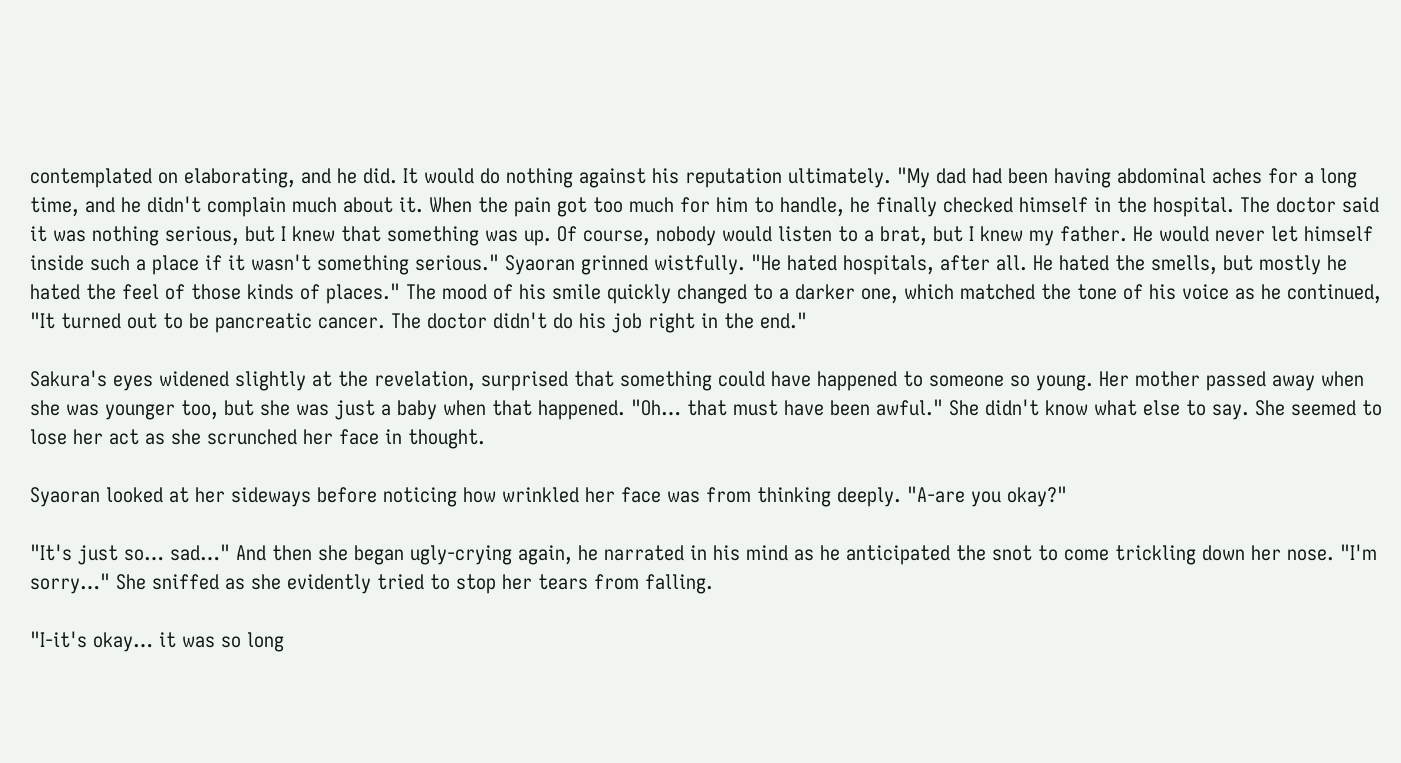contemplated on elaborating, and he did. It would do nothing against his reputation ultimately. "My dad had been having abdominal aches for a long time, and he didn't complain much about it. When the pain got too much for him to handle, he finally checked himself in the hospital. The doctor said it was nothing serious, but I knew that something was up. Of course, nobody would listen to a brat, but I knew my father. He would never let himself inside such a place if it wasn't something serious." Syaoran grinned wistfully. "He hated hospitals, after all. He hated the smells, but mostly he hated the feel of those kinds of places." The mood of his smile quickly changed to a darker one, which matched the tone of his voice as he continued, "It turned out to be pancreatic cancer. The doctor didn't do his job right in the end."

Sakura's eyes widened slightly at the revelation, surprised that something could have happened to someone so young. Her mother passed away when she was younger too, but she was just a baby when that happened. "Oh… that must have been awful." She didn't know what else to say. She seemed to lose her act as she scrunched her face in thought.

Syaoran looked at her sideways before noticing how wrinkled her face was from thinking deeply. "A-are you okay?"

"It's just so… sad…" And then she began ugly-crying again, he narrated in his mind as he anticipated the snot to come trickling down her nose. "I'm sorry…" She sniffed as she evidently tried to stop her tears from falling.

"I-it's okay… it was so long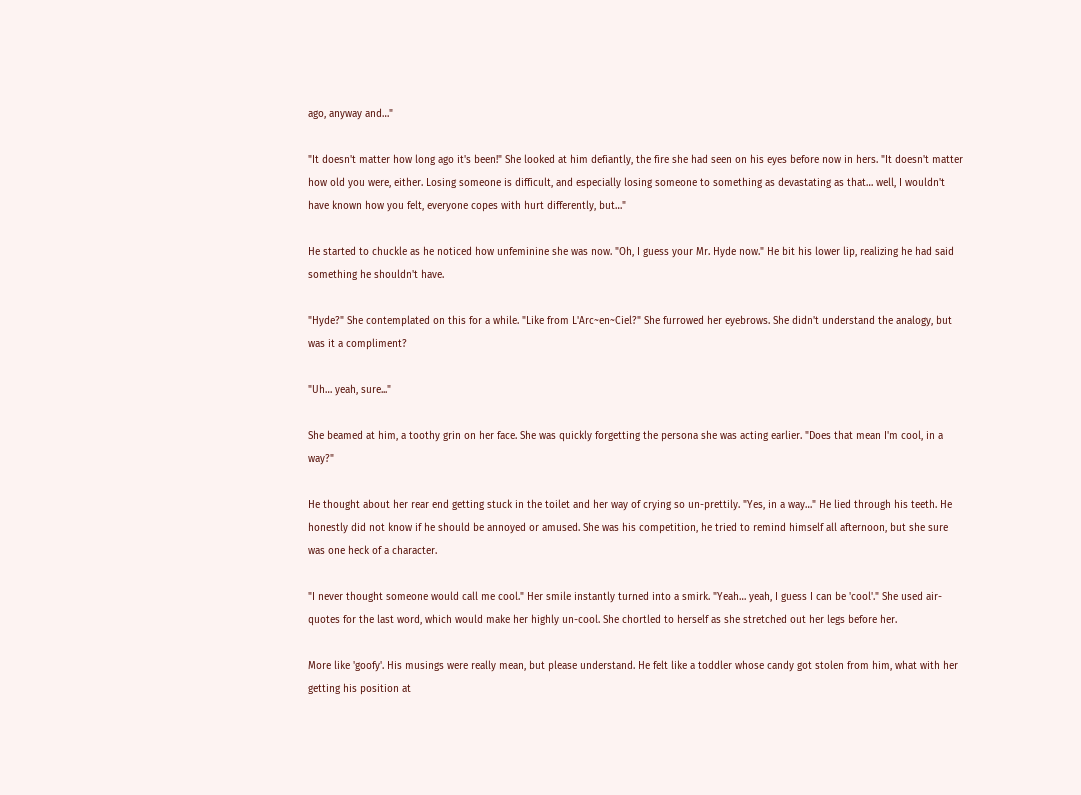ago, anyway and…"

"It doesn't matter how long ago it's been!" She looked at him defiantly, the fire she had seen on his eyes before now in hers. "It doesn't matter how old you were, either. Losing someone is difficult, and especially losing someone to something as devastating as that… well, I wouldn't have known how you felt, everyone copes with hurt differently, but…"

He started to chuckle as he noticed how unfeminine she was now. "Oh, I guess your Mr. Hyde now." He bit his lower lip, realizing he had said something he shouldn't have.

"Hyde?" She contemplated on this for a while. "Like from L'Arc~en~Ciel?" She furrowed her eyebrows. She didn't understand the analogy, but was it a compliment?

"Uh… yeah, sure..."

She beamed at him, a toothy grin on her face. She was quickly forgetting the persona she was acting earlier. "Does that mean I'm cool, in a way?"

He thought about her rear end getting stuck in the toilet and her way of crying so un-prettily. "Yes, in a way…" He lied through his teeth. He honestly did not know if he should be annoyed or amused. She was his competition, he tried to remind himself all afternoon, but she sure was one heck of a character.

"I never thought someone would call me cool." Her smile instantly turned into a smirk. "Yeah… yeah, I guess I can be 'cool'." She used air-quotes for the last word, which would make her highly un-cool. She chortled to herself as she stretched out her legs before her.

More like 'goofy'. His musings were really mean, but please understand. He felt like a toddler whose candy got stolen from him, what with her getting his position at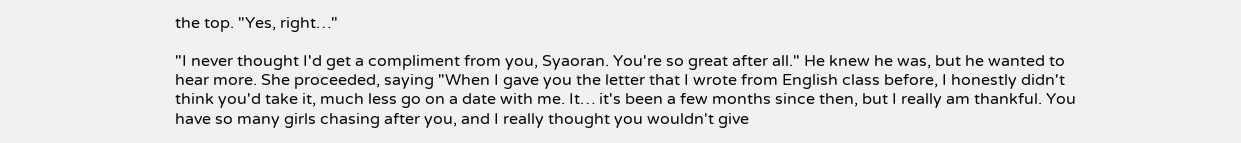the top. "Yes, right…"

"I never thought I'd get a compliment from you, Syaoran. You're so great after all." He knew he was, but he wanted to hear more. She proceeded, saying "When I gave you the letter that I wrote from English class before, I honestly didn't think you'd take it, much less go on a date with me. It… it's been a few months since then, but I really am thankful. You have so many girls chasing after you, and I really thought you wouldn't give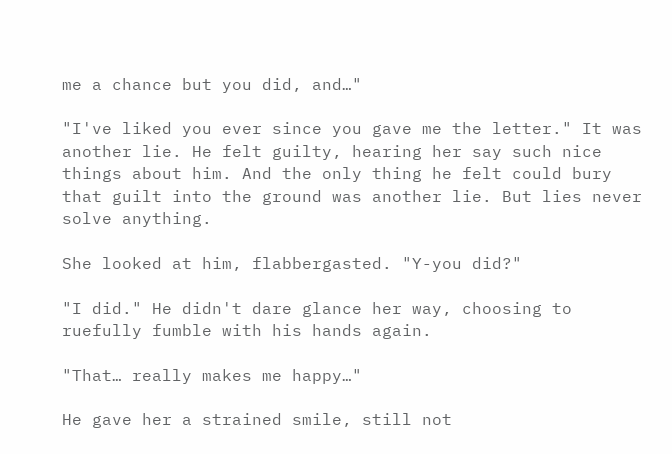me a chance but you did, and…"

"I've liked you ever since you gave me the letter." It was another lie. He felt guilty, hearing her say such nice things about him. And the only thing he felt could bury that guilt into the ground was another lie. But lies never solve anything.

She looked at him, flabbergasted. "Y-you did?"

"I did." He didn't dare glance her way, choosing to ruefully fumble with his hands again.

"That… really makes me happy…"

He gave her a strained smile, still not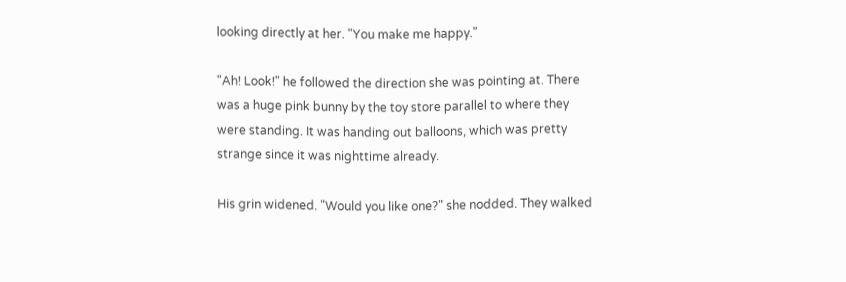looking directly at her. "You make me happy."

"Ah! Look!" he followed the direction she was pointing at. There was a huge pink bunny by the toy store parallel to where they were standing. It was handing out balloons, which was pretty strange since it was nighttime already.

His grin widened. "Would you like one?" she nodded. They walked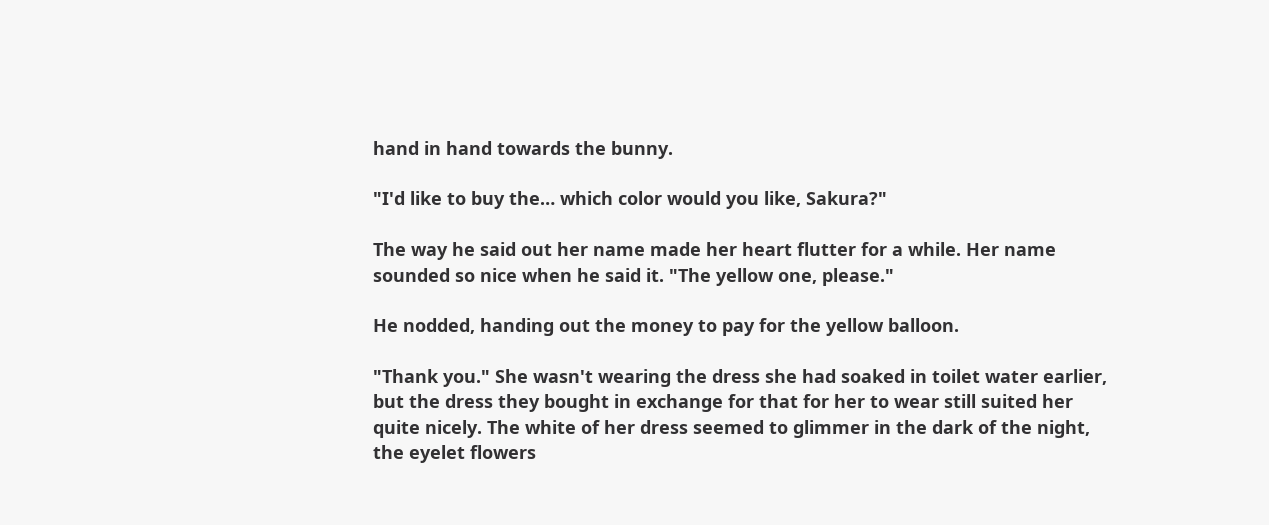hand in hand towards the bunny.

"I'd like to buy the… which color would you like, Sakura?"

The way he said out her name made her heart flutter for a while. Her name sounded so nice when he said it. "The yellow one, please."

He nodded, handing out the money to pay for the yellow balloon.

"Thank you." She wasn't wearing the dress she had soaked in toilet water earlier, but the dress they bought in exchange for that for her to wear still suited her quite nicely. The white of her dress seemed to glimmer in the dark of the night, the eyelet flowers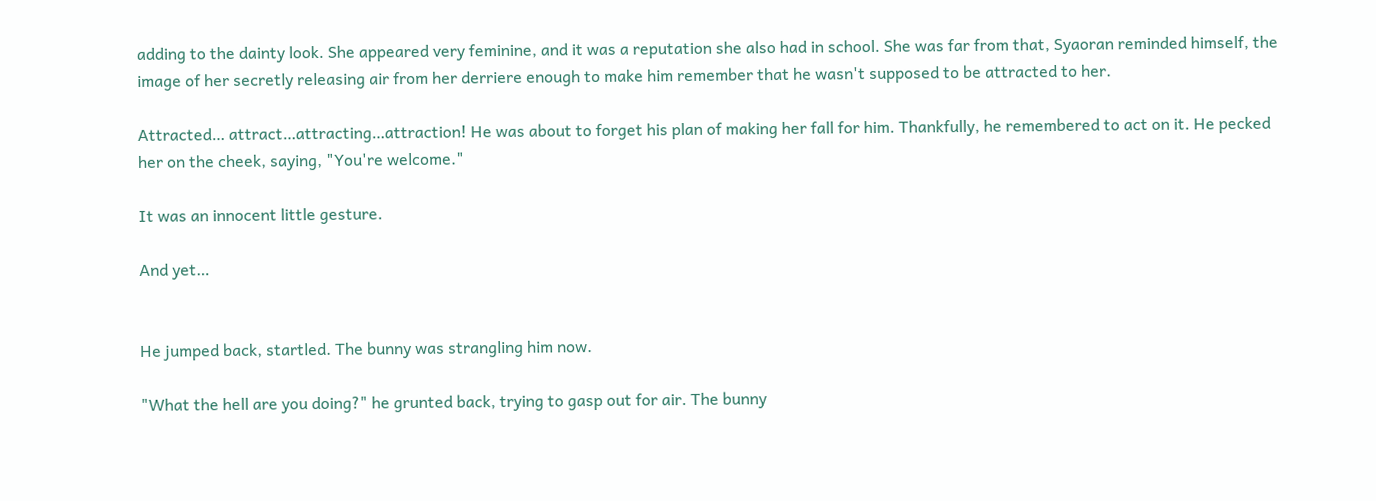adding to the dainty look. She appeared very feminine, and it was a reputation she also had in school. She was far from that, Syaoran reminded himself, the image of her secretly releasing air from her derriere enough to make him remember that he wasn't supposed to be attracted to her.

Attracted… attract…attracting…attraction! He was about to forget his plan of making her fall for him. Thankfully, he remembered to act on it. He pecked her on the cheek, saying, "You're welcome."

It was an innocent little gesture.

And yet…


He jumped back, startled. The bunny was strangling him now.

"What the hell are you doing?" he grunted back, trying to gasp out for air. The bunny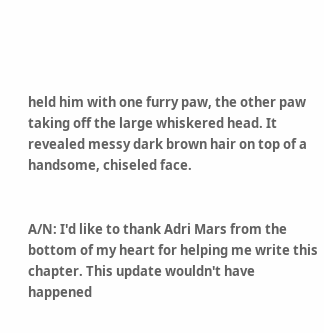held him with one furry paw, the other paw taking off the large whiskered head. It revealed messy dark brown hair on top of a handsome, chiseled face.


A/N: I'd like to thank Adri Mars from the bottom of my heart for helping me write this chapter. This update wouldn't have happened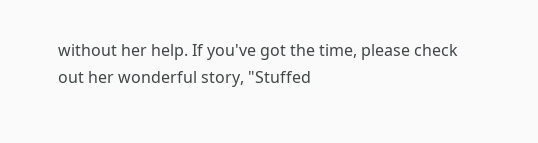without her help. If you've got the time, please check out her wonderful story, "Stuffed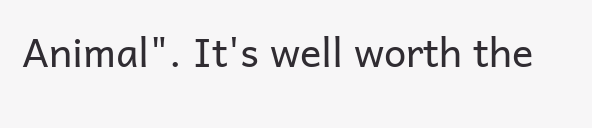Animal". It's well worth the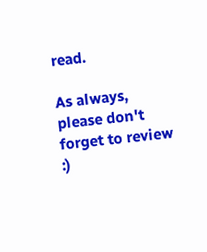read.

As always, please don't forget to review :)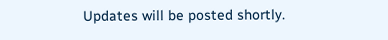Updates will be posted shortly.